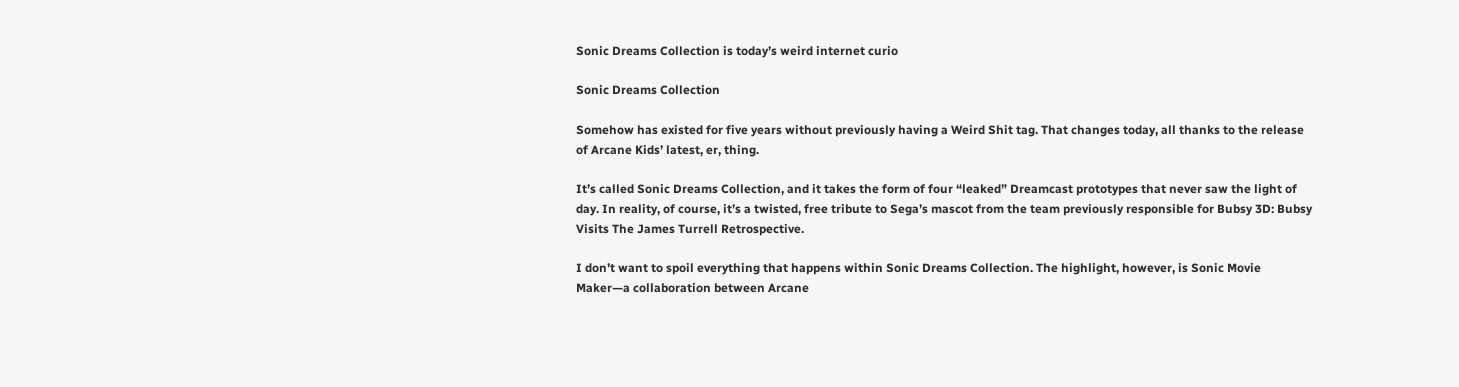Sonic Dreams Collection is today’s weird internet curio

Sonic Dreams Collection

Somehow has existed for five years without previously having a Weird Shit tag. That changes today, all thanks to the release of Arcane Kids’ latest, er, thing.

It’s called Sonic Dreams Collection, and it takes the form of four “leaked” Dreamcast prototypes that never saw the light of day. In reality, of course, it’s a twisted, free tribute to Sega’s mascot from the team previously responsible for Bubsy 3D: Bubsy Visits The James Turrell Retrospective.

I don’t want to spoil everything that happens within Sonic Dreams Collection. The highlight, however, is Sonic Movie Maker—a collaboration between Arcane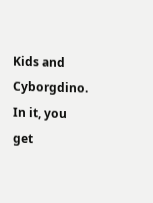Kids and Cyborgdino. In it, you get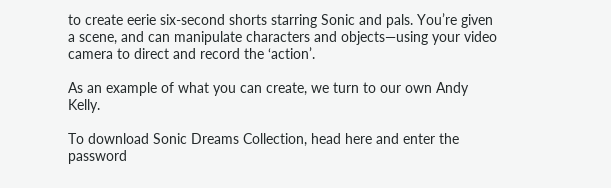to create eerie six-second shorts starring Sonic and pals. You’re given a scene, and can manipulate characters and objects—using your video camera to direct and record the ‘action’.

As an example of what you can create, we turn to our own Andy Kelly.

To download Sonic Dreams Collection, head here and enter the password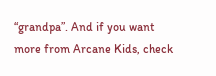“grandpa”. And if you want more from Arcane Kids, check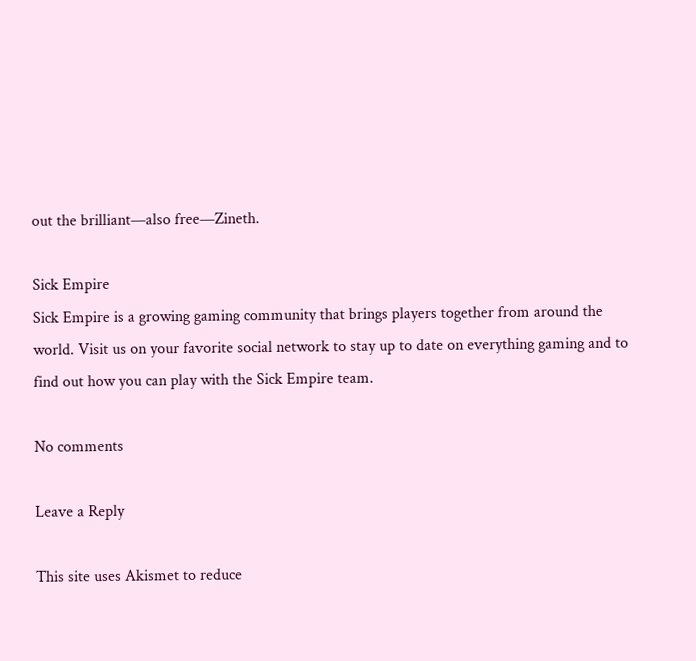out the brilliant—also free—Zineth.

Sick Empire
Sick Empire is a growing gaming community that brings players together from around the world. Visit us on your favorite social network to stay up to date on everything gaming and to find out how you can play with the Sick Empire team.

No comments

Leave a Reply

This site uses Akismet to reduce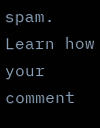spam. Learn how your comment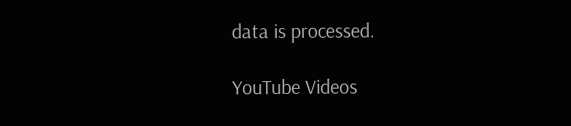data is processed.

YouTube Videos